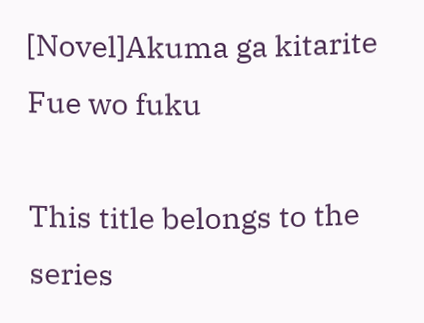[Novel]Akuma ga kitarite Fue wo fuku

This title belongs to the series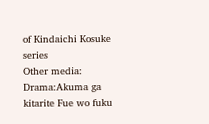of Kindaichi Kosuke series
Other media: Drama:Akuma ga kitarite Fue wo fuku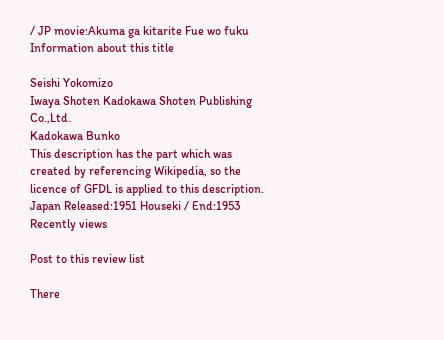/ JP movie:Akuma ga kitarite Fue wo fuku
Information about this title

Seishi Yokomizo
Iwaya Shoten Kadokawa Shoten Publishing Co.,Ltd.
Kadokawa Bunko
This description has the part which was created by referencing Wikipedia, so the licence of GFDL is applied to this description.
Japan Released:1951 Houseki / End:1953
Recently views

Post to this review list

There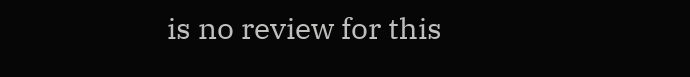is no review for this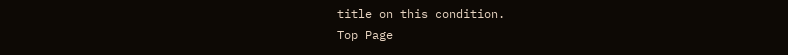title on this condition.
Top Page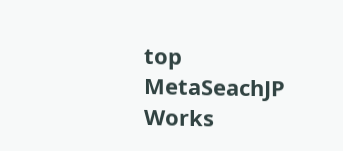top MetaSeachJP Works